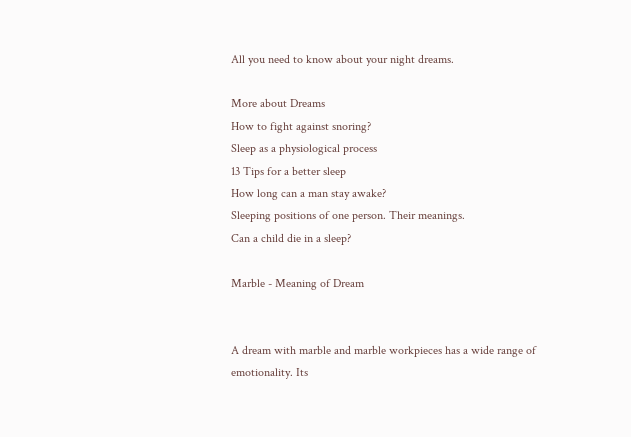All you need to know about your night dreams.

More about Dreams
How to fight against snoring?
Sleep as a physiological process
13 Tips for a better sleep
How long can a man stay awake?
Sleeping positions of one person. Their meanings.
Can a child die in a sleep?

Marble - Meaning of Dream


A dream with marble and marble workpieces has a wide range of emotionality. Its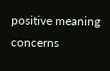positive meaning concerns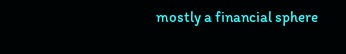mostly a financial sphere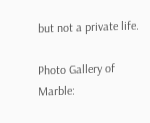but not a private life.

Photo Gallery of Marble: